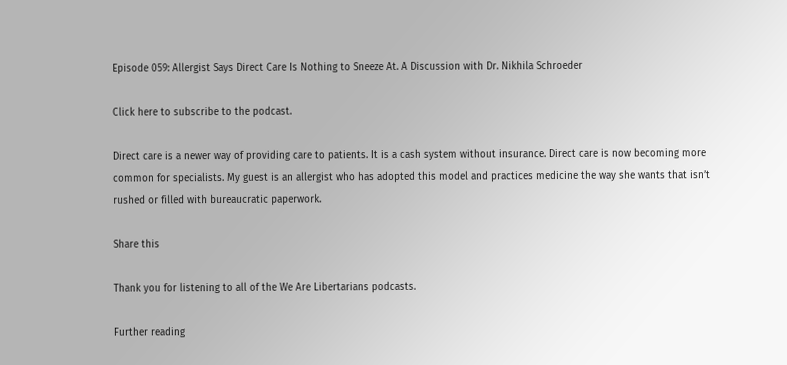Episode 059: Allergist Says Direct Care Is Nothing to Sneeze At. A Discussion with Dr. Nikhila Schroeder

Click here to subscribe to the podcast.

Direct care is a newer way of providing care to patients. It is a cash system without insurance. Direct care is now becoming more common for specialists. My guest is an allergist who has adopted this model and practices medicine the way she wants that isn’t rushed or filled with bureaucratic paperwork.

Share this

Thank you for listening to all of the We Are Libertarians podcasts.

Further reading